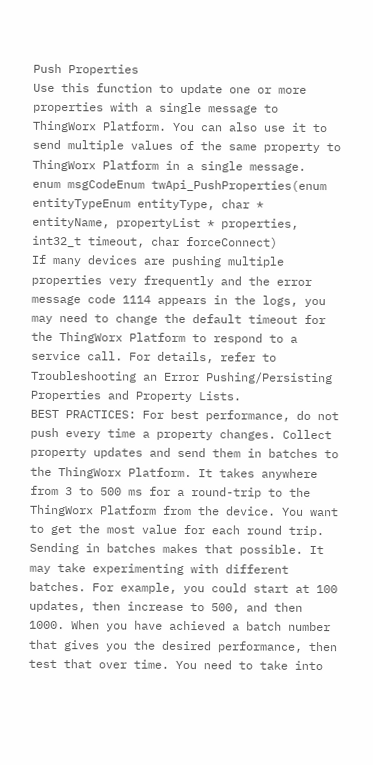Push Properties
Use this function to update one or more properties with a single message to ThingWorx Platform. You can also use it to send multiple values of the same property to ThingWorx Platform in a single message.
enum msgCodeEnum twApi_PushProperties(enum entityTypeEnum entityType, char * entityName, propertyList * properties, int32_t timeout, char forceConnect)
If many devices are pushing multiple properties very frequently and the error message code 1114 appears in the logs, you may need to change the default timeout for the ThingWorx Platform to respond to a service call. For details, refer to Troubleshooting an Error Pushing/Persisting Properties and Property Lists.
BEST PRACTICES: For best performance, do not push every time a property changes. Collect property updates and send them in batches to the ThingWorx Platform. It takes anywhere from 3 to 500 ms for a round-trip to the ThingWorx Platform from the device. You want to get the most value for each round trip. Sending in batches makes that possible. It may take experimenting with different batches. For example, you could start at 100 updates, then increase to 500, and then 1000. When you have achieved a batch number that gives you the desired performance, then test that over time. You need to take into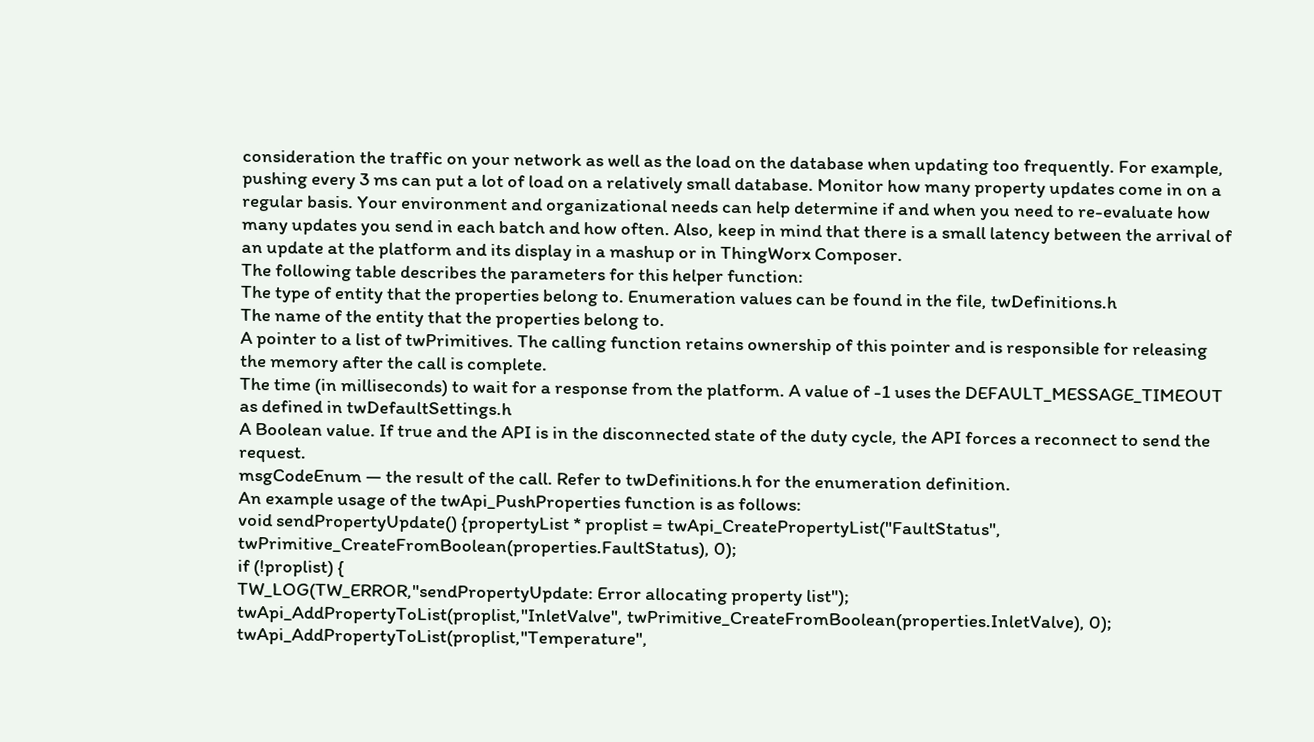consideration the traffic on your network as well as the load on the database when updating too frequently. For example, pushing every 3 ms can put a lot of load on a relatively small database. Monitor how many property updates come in on a regular basis. Your environment and organizational needs can help determine if and when you need to re-evaluate how many updates you send in each batch and how often. Also, keep in mind that there is a small latency between the arrival of an update at the platform and its display in a mashup or in ThingWorx Composer.
The following table describes the parameters for this helper function:
The type of entity that the properties belong to. Enumeration values can be found in the file, twDefinitions.h
The name of the entity that the properties belong to.
A pointer to a list of twPrimitives. The calling function retains ownership of this pointer and is responsible for releasing the memory after the call is complete.
The time (in milliseconds) to wait for a response from the platform. A value of -1 uses the DEFAULT_MESSAGE_TIMEOUT as defined in twDefaultSettings.h
A Boolean value. If true and the API is in the disconnected state of the duty cycle, the API forces a reconnect to send the request.
msgCodeEnum — the result of the call. Refer to twDefinitions.h for the enumeration definition.
An example usage of the twApi_PushProperties function is as follows:
void sendPropertyUpdate() {propertyList * proplist = twApi_CreatePropertyList("FaultStatus", twPrimitive_CreateFromBoolean(properties.FaultStatus), 0);
if (!proplist) {
TW_LOG(TW_ERROR,"sendPropertyUpdate: Error allocating property list");
twApi_AddPropertyToList(proplist,"InletValve", twPrimitive_CreateFromBoolean(properties.InletValve), 0);
twApi_AddPropertyToList(proplist,"Temperature",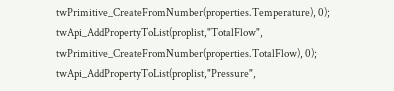twPrimitive_CreateFromNumber(properties.Temperature), 0);
twApi_AddPropertyToList(proplist,"TotalFlow", twPrimitive_CreateFromNumber(properties.TotalFlow), 0);
twApi_AddPropertyToList(proplist,"Pressure",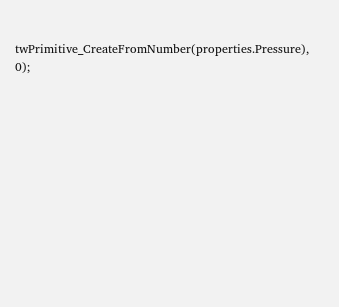twPrimitive_CreateFromNumber(properties.Pressure), 0);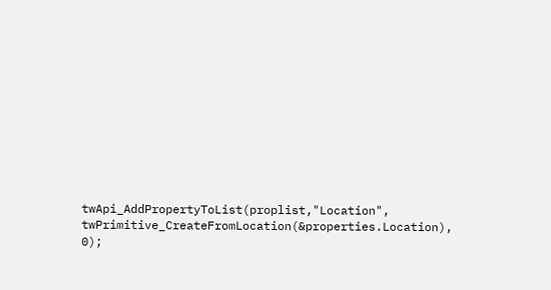twApi_AddPropertyToList(proplist,"Location", twPrimitive_CreateFromLocation(&properties.Location), 0);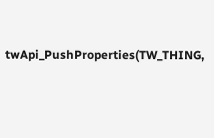twApi_PushProperties(TW_THING,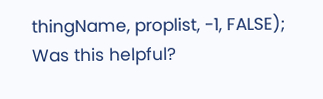thingName, proplist, -1, FALSE);
Was this helpful?